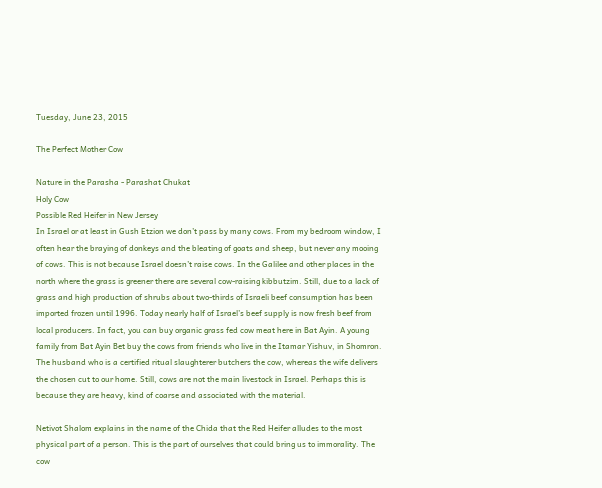Tuesday, June 23, 2015

The Perfect Mother Cow

Nature in the Parasha - Parashat Chukat
Holy Cow
Possible Red Heifer in New Jersey
In Israel or at least in Gush Etzion we don’t pass by many cows. From my bedroom window, I often hear the braying of donkeys and the bleating of goats and sheep, but never any mooing of cows. This is not because Israel doesn’t raise cows. In the Galilee and other places in the north where the grass is greener there are several cow-raising kibbutzim. Still, due to a lack of grass and high production of shrubs about two-thirds of Israeli beef consumption has been imported frozen until 1996. Today nearly half of Israel’s beef supply is now fresh beef from local producers. In fact, you can buy organic grass fed cow meat here in Bat Ayin. A young family from Bat Ayin Bet buy the cows from friends who live in the Itamar Yishuv, in Shomron. The husband who is a certified ritual slaughterer butchers the cow, whereas the wife delivers the chosen cut to our home. Still, cows are not the main livestock in Israel. Perhaps this is because they are heavy, kind of coarse and associated with the material.

Netivot Shalom explains in the name of the Chida that the Red Heifer alludes to the most physical part of a person. This is the part of ourselves that could bring us to immorality. The cow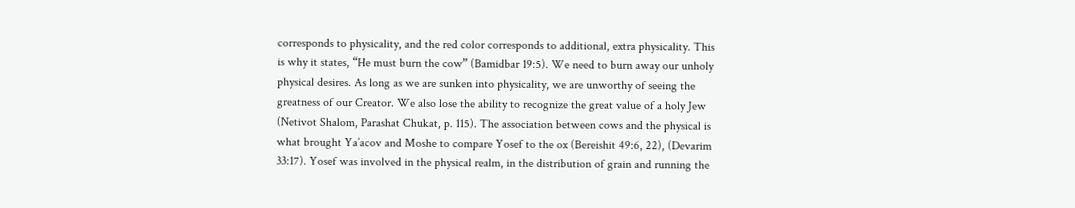corresponds to physicality, and the red color corresponds to additional, extra physicality. This is why it states, “He must burn the cow” (Bamidbar 19:5). We need to burn away our unholy physical desires. As long as we are sunken into physicality, we are unworthy of seeing the greatness of our Creator. We also lose the ability to recognize the great value of a holy Jew (Netivot Shalom, Parashat Chukat, p. 115). The association between cows and the physical is what brought Ya’acov and Moshe to compare Yosef to the ox (Bereishit 49:6, 22), (Devarim 33:17). Yosef was involved in the physical realm, in the distribution of grain and running the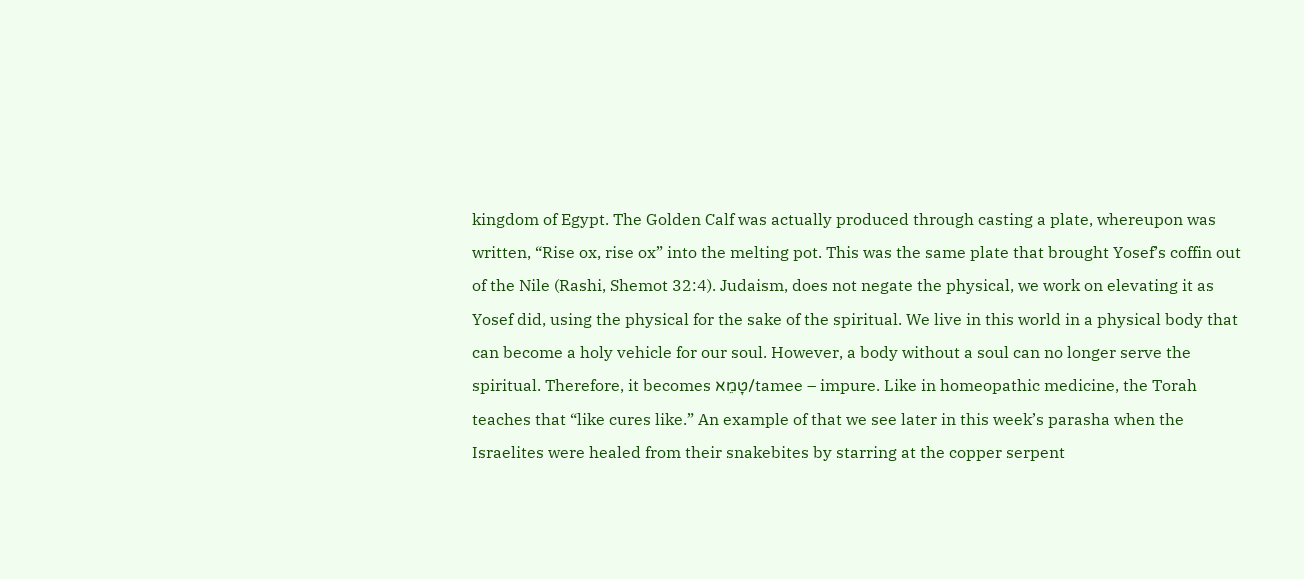kingdom of Egypt. The Golden Calf was actually produced through casting a plate, whereupon was written, “Rise ox, rise ox” into the melting pot. This was the same plate that brought Yosef’s coffin out of the Nile (Rashi, Shemot 32:4). Judaism, does not negate the physical, we work on elevating it as Yosef did, using the physical for the sake of the spiritual. We live in this world in a physical body that can become a holy vehicle for our soul. However, a body without a soul can no longer serve the spiritual. Therefore, it becomes טָמֵא/tamee – impure. Like in homeopathic medicine, the Torah teaches that “like cures like.” An example of that we see later in this week’s parasha when the Israelites were healed from their snakebites by starring at the copper serpent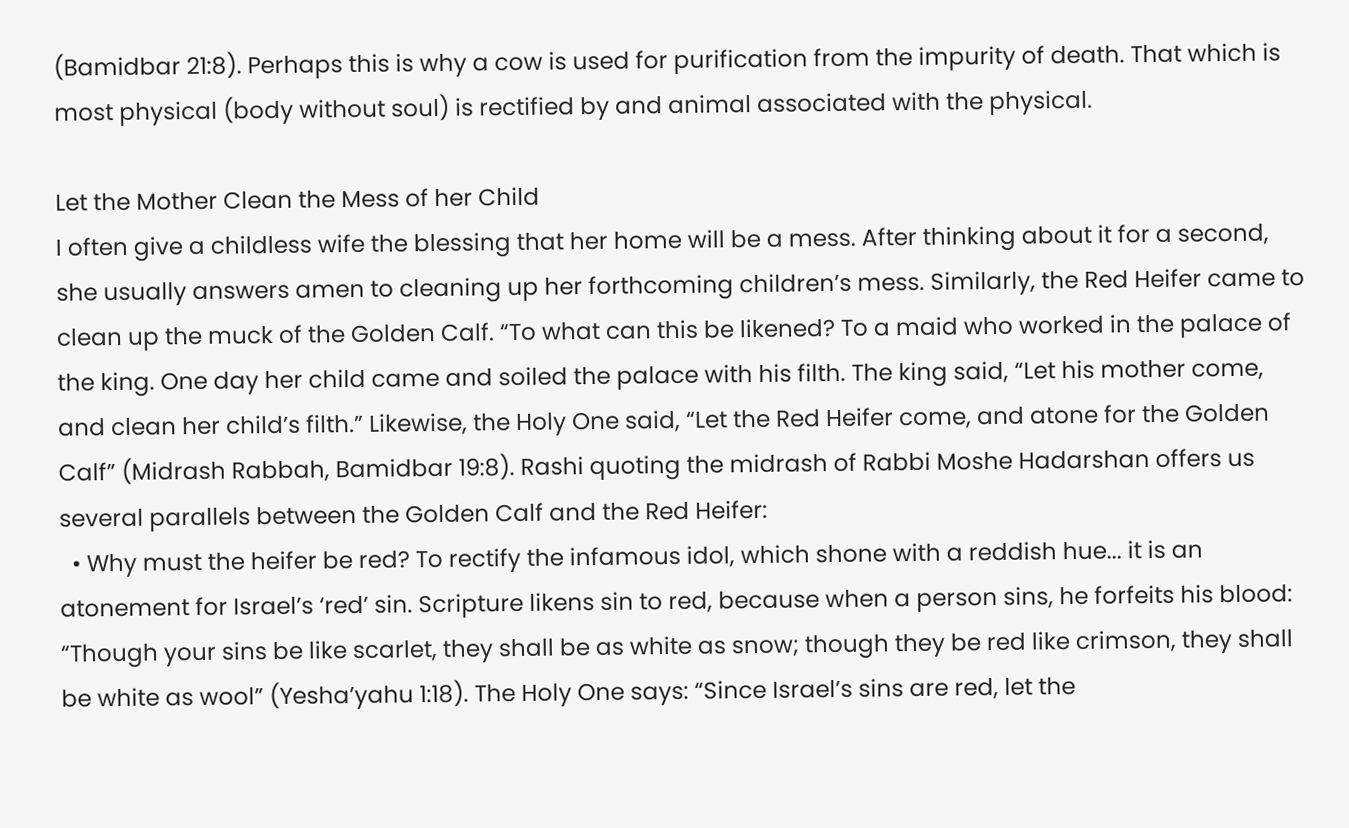(Bamidbar 21:8). Perhaps this is why a cow is used for purification from the impurity of death. That which is most physical (body without soul) is rectified by and animal associated with the physical.

Let the Mother Clean the Mess of her Child
I often give a childless wife the blessing that her home will be a mess. After thinking about it for a second, she usually answers amen to cleaning up her forthcoming children’s mess. Similarly, the Red Heifer came to clean up the muck of the Golden Calf. “To what can this be likened? To a maid who worked in the palace of the king. One day her child came and soiled the palace with his filth. The king said, “Let his mother come, and clean her child’s filth.” Likewise, the Holy One said, “Let the Red Heifer come, and atone for the Golden Calf” (Midrash Rabbah, Bamidbar 19:8). Rashi quoting the midrash of Rabbi Moshe Hadarshan offers us several parallels between the Golden Calf and the Red Heifer:
  • Why must the heifer be red? To rectify the infamous idol, which shone with a reddish hue... it is an atonement for Israel’s ‘red’ sin. Scripture likens sin to red, because when a person sins, he forfeits his blood: “Though your sins be like scarlet, they shall be as white as snow; though they be red like crimson, they shall be white as wool” (Yesha’yahu 1:18). The Holy One says: “Since Israel’s sins are red, let the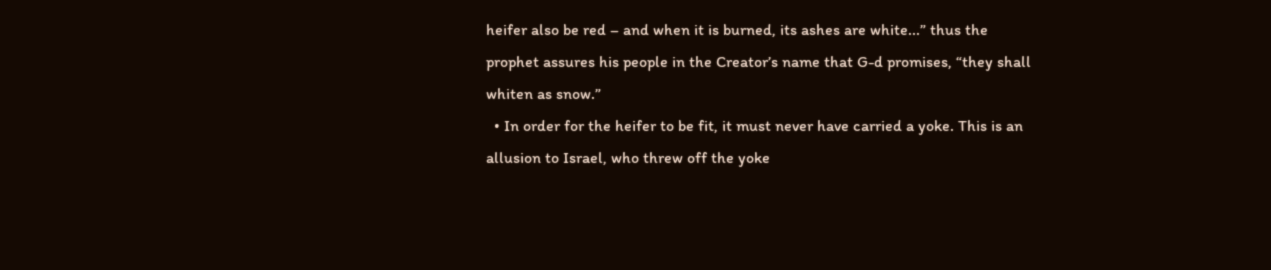heifer also be red – and when it is burned, its ashes are white...” thus the prophet assures his people in the Creator’s name that G-d promises, “they shall whiten as snow.”
  • In order for the heifer to be fit, it must never have carried a yoke. This is an allusion to Israel, who threw off the yoke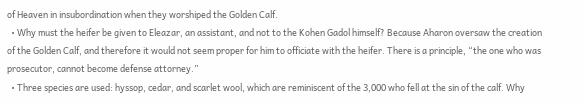of Heaven in insubordination when they worshiped the Golden Calf.
  • Why must the heifer be given to Eleazar, an assistant, and not to the Kohen Gadol himself? Because Aharon oversaw the creation of the Golden Calf, and therefore it would not seem proper for him to officiate with the heifer. There is a principle, “the one who was prosecutor, cannot become defense attorney.”
  • Three species are used: hyssop, cedar, and scarlet wool, which are reminiscent of the 3,000 who fell at the sin of the calf. Why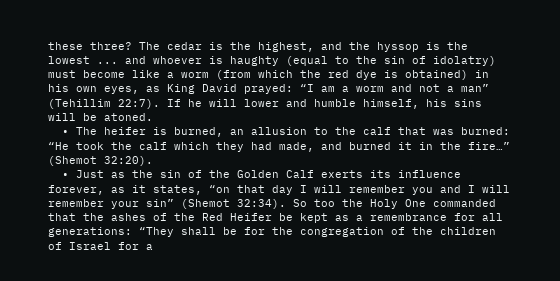these three? The cedar is the highest, and the hyssop is the lowest ... and whoever is haughty (equal to the sin of idolatry) must become like a worm (from which the red dye is obtained) in his own eyes, as King David prayed: “I am a worm and not a man” (Tehillim 22:7). If he will lower and humble himself, his sins will be atoned.
  • The heifer is burned, an allusion to the calf that was burned: “He took the calf which they had made, and burned it in the fire…” (Shemot 32:20).
  • Just as the sin of the Golden Calf exerts its influence forever, as it states, “on that day I will remember you and I will remember your sin” (Shemot 32:34). So too the Holy One commanded that the ashes of the Red Heifer be kept as a remembrance for all generations: “They shall be for the congregation of the children of Israel for a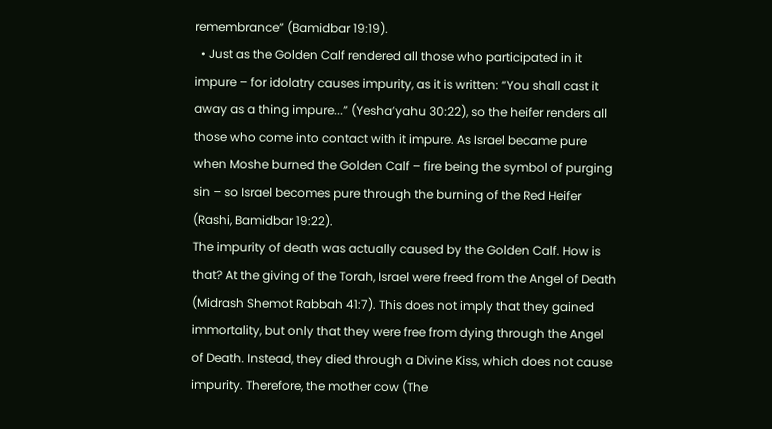remembrance” (Bamidbar 19:19).
  • Just as the Golden Calf rendered all those who participated in it impure – for idolatry causes impurity, as it is written: “You shall cast it away as a thing impure...” (Yesha’yahu 30:22), so the heifer renders all those who come into contact with it impure. As Israel became pure when Moshe burned the Golden Calf – fire being the symbol of purging sin – so Israel becomes pure through the burning of the Red Heifer (Rashi, Bamidbar 19:22).
The impurity of death was actually caused by the Golden Calf. How is that? At the giving of the Torah, Israel were freed from the Angel of Death (Midrash Shemot Rabbah 41:7). This does not imply that they gained immortality, but only that they were free from dying through the Angel of Death. Instead, they died through a Divine Kiss, which does not cause impurity. Therefore, the mother cow (The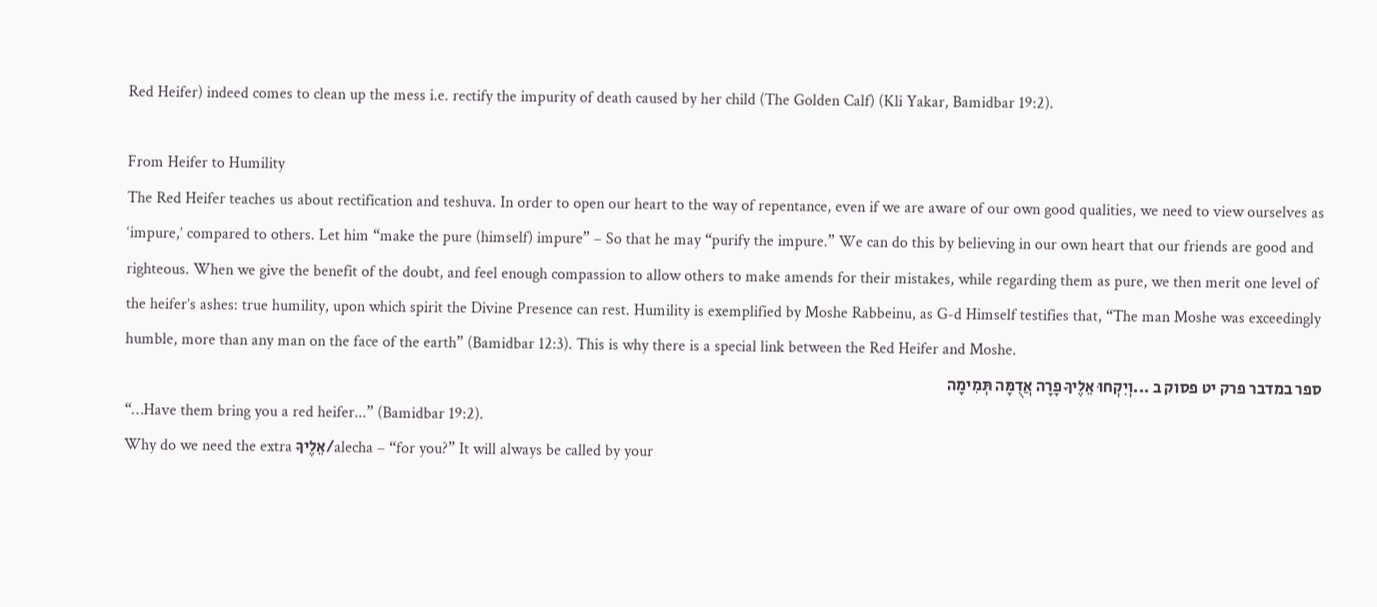Red Heifer) indeed comes to clean up the mess i.e. rectify the impurity of death caused by her child (The Golden Calf) (Kli Yakar, Bamidbar 19:2).

From Heifer to Humility
The Red Heifer teaches us about rectification and teshuva. In order to open our heart to the way of repentance, even if we are aware of our own good qualities, we need to view ourselves as ‘impure,’ compared to others. Let him “make the pure (himself) impure” – So that he may “purify the impure.” We can do this by believing in our own heart that our friends are good and righteous. When we give the benefit of the doubt, and feel enough compassion to allow others to make amends for their mistakes, while regarding them as pure, we then merit one level of the heifer’s ashes: true humility, upon which spirit the Divine Presence can rest. Humility is exemplified by Moshe Rabbeinu, as G-d Himself testifies that, “The man Moshe was exceedingly humble, more than any man on the face of the earth” (Bamidbar 12:3). This is why there is a special link between the Red Heifer and Moshe.
ספר במדבר פרק יט פסוק ב ...וְיִקְחוּ אֵלֶיךָ פָרָה אֲדֻמָּה תְּמִימָה
“…Have them bring you a red heifer...” (Bamidbar 19:2).
Why do we need the extra אֵלֶיךָ/alecha – “for you?” It will always be called by your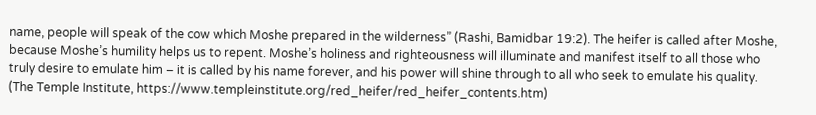name, people will speak of the cow which Moshe prepared in the wilderness” (Rashi, Bamidbar 19:2). The heifer is called after Moshe, because Moshe’s humility helps us to repent. Moshe’s holiness and righteousness will illuminate and manifest itself to all those who truly desire to emulate him – it is called by his name forever, and his power will shine through to all who seek to emulate his quality.
(The Temple Institute, https://www.templeinstitute.org/red_heifer/red_heifer_contents.htm)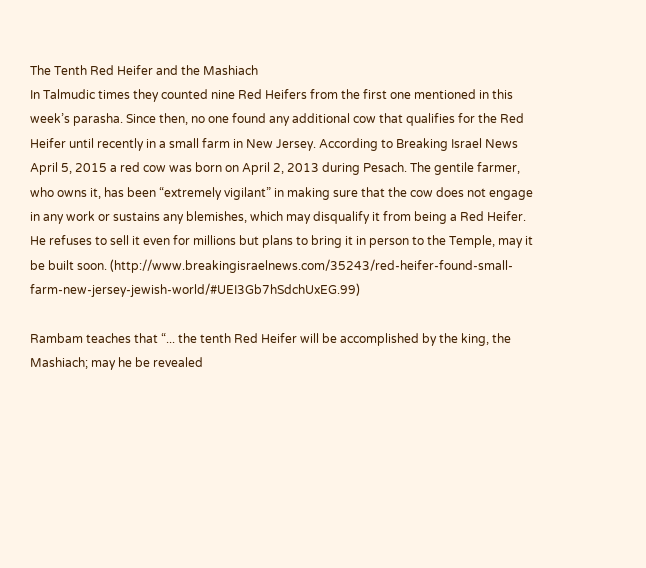The Tenth Red Heifer and the Mashiach
In Talmudic times they counted nine Red Heifers from the first one mentioned in this week’s parasha. Since then, no one found any additional cow that qualifies for the Red Heifer until recently in a small farm in New Jersey. According to Breaking Israel News April 5, 2015 a red cow was born on April 2, 2013 during Pesach. The gentile farmer, who owns it, has been “extremely vigilant” in making sure that the cow does not engage in any work or sustains any blemishes, which may disqualify it from being a Red Heifer. He refuses to sell it even for millions but plans to bring it in person to the Temple, may it be built soon. (http://www.breakingisraelnews.com/35243/red-heifer-found-small-farm-new-jersey-jewish-world/#UEI3Gb7hSdchUxEG.99)

Rambam teaches that “... the tenth Red Heifer will be accomplished by the king, the Mashiach; may he be revealed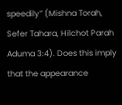speedily” (Mishna Torah, Sefer Tahara, Hilchot Parah Aduma 3:4). Does this imply that the appearance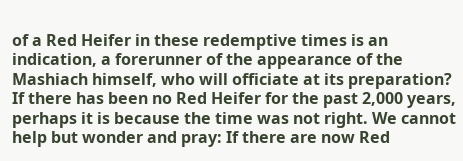of a Red Heifer in these redemptive times is an indication, a forerunner of the appearance of the Mashiach himself, who will officiate at its preparation? If there has been no Red Heifer for the past 2,000 years, perhaps it is because the time was not right. We cannot help but wonder and pray: If there are now Red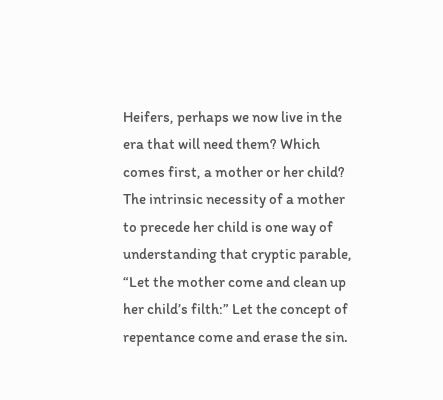Heifers, perhaps we now live in the era that will need them? Which comes first, a mother or her child? The intrinsic necessity of a mother to precede her child is one way of understanding that cryptic parable, “Let the mother come and clean up her child’s filth:” Let the concept of repentance come and erase the sin.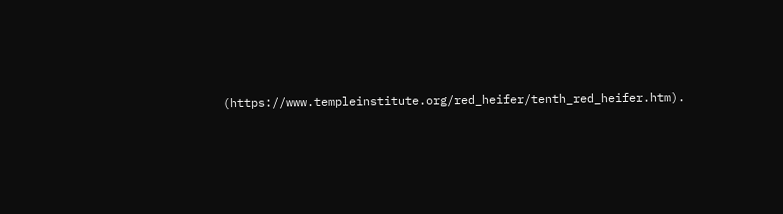(https://www.templeinstitute.org/red_heifer/tenth_red_heifer.htm).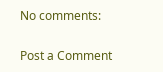No comments:

Post a Comment